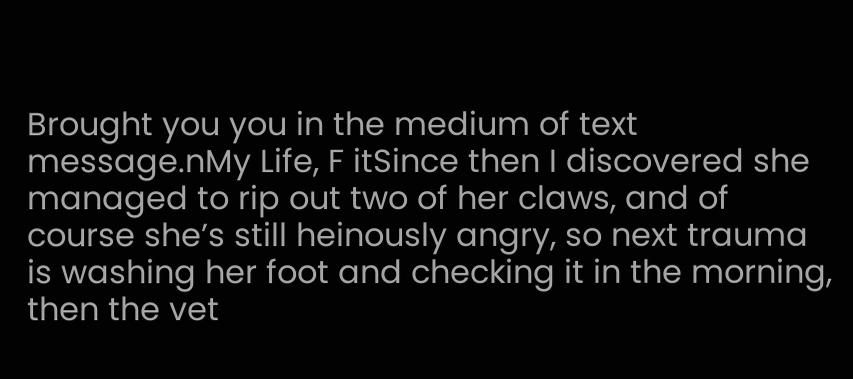Brought you you in the medium of text message.nMy Life, F itSince then I discovered she managed to rip out two of her claws, and of course she’s still heinously angry, so next trauma is washing her foot and checking it in the morning, then the vet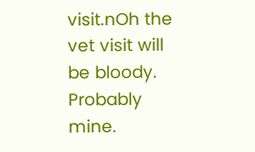visit.nOh the vet visit will be bloody. Probably mine.